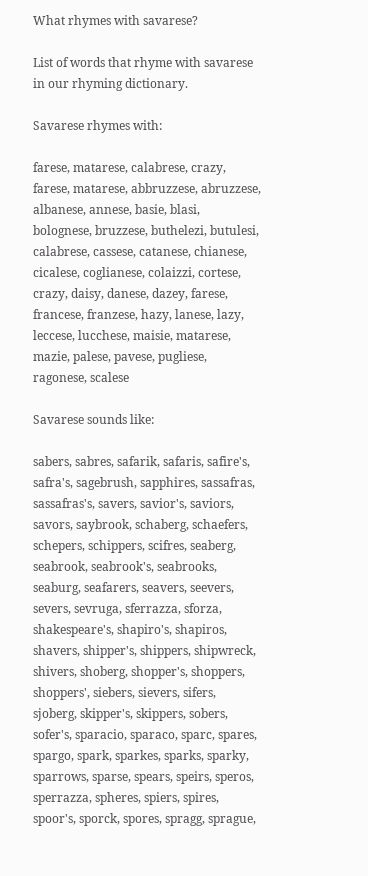What rhymes with savarese?

List of words that rhyme with savarese in our rhyming dictionary.

Savarese rhymes with:

farese, matarese, calabrese, crazy, farese, matarese, abbruzzese, abruzzese, albanese, annese, basie, blasi, bolognese, bruzzese, buthelezi, butulesi, calabrese, cassese, catanese, chianese, cicalese, coglianese, colaizzi, cortese, crazy, daisy, danese, dazey, farese, francese, franzese, hazy, lanese, lazy, leccese, lucchese, maisie, matarese, mazie, palese, pavese, pugliese, ragonese, scalese

Savarese sounds like:

sabers, sabres, safarik, safaris, safire's, safra's, sagebrush, sapphires, sassafras, sassafras's, savers, savior's, saviors, savors, saybrook, schaberg, schaefers, schepers, schippers, scifres, seaberg, seabrook, seabrook's, seabrooks, seaburg, seafarers, seavers, seevers, severs, sevruga, sferrazza, sforza, shakespeare's, shapiro's, shapiros, shavers, shipper's, shippers, shipwreck, shivers, shoberg, shopper's, shoppers, shoppers', siebers, sievers, sifers, sjoberg, skipper's, skippers, sobers, sofer's, sparacio, sparaco, sparc, spares, spargo, spark, sparkes, sparks, sparky, sparrows, sparse, spears, speirs, speros, sperrazza, spheres, spiers, spires, spoor's, sporck, spores, spragg, sprague,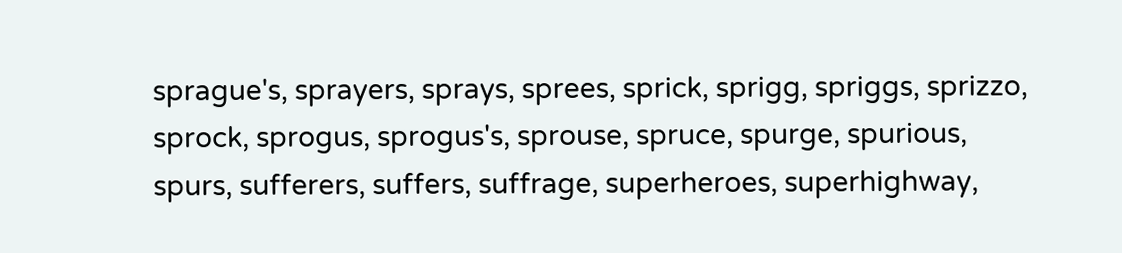sprague's, sprayers, sprays, sprees, sprick, sprigg, spriggs, sprizzo, sprock, sprogus, sprogus's, sprouse, spruce, spurge, spurious, spurs, sufferers, suffers, suffrage, superheroes, superhighway,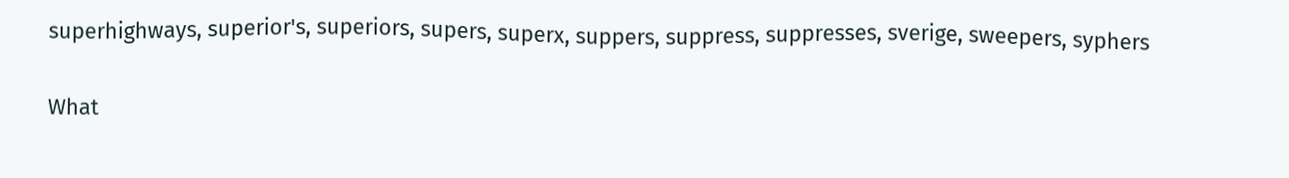superhighways, superior's, superiors, supers, superx, suppers, suppress, suppresses, sverige, sweepers, syphers

What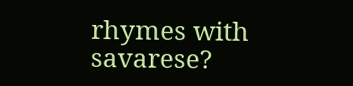rhymes with savarese?